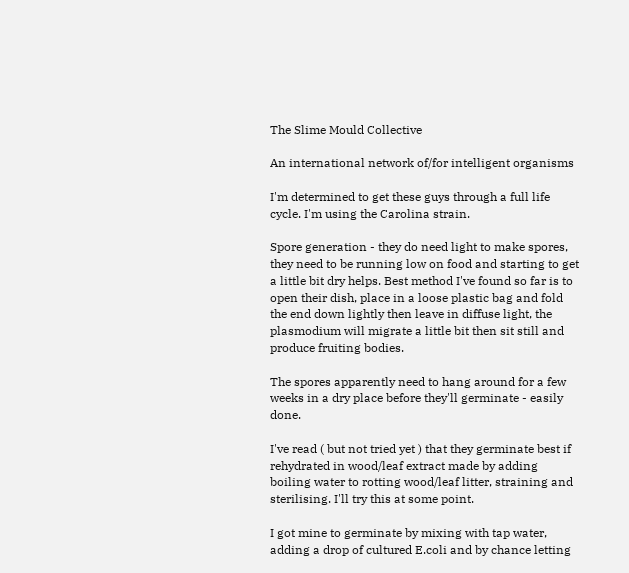The Slime Mould Collective

An international network of/for intelligent organisms

I'm determined to get these guys through a full life cycle. I'm using the Carolina strain.

Spore generation - they do need light to make spores, they need to be running low on food and starting to get a little bit dry helps. Best method I've found so far is to open their dish, place in a loose plastic bag and fold the end down lightly then leave in diffuse light, the plasmodium will migrate a little bit then sit still and produce fruiting bodies.

The spores apparently need to hang around for a few weeks in a dry place before they'll germinate - easily done.

I've read ( but not tried yet ) that they germinate best if rehydrated in wood/leaf extract made by adding boiling water to rotting wood/leaf litter, straining and sterilising. I'll try this at some point.

I got mine to germinate by mixing with tap water, adding a drop of cultured E.coli and by chance letting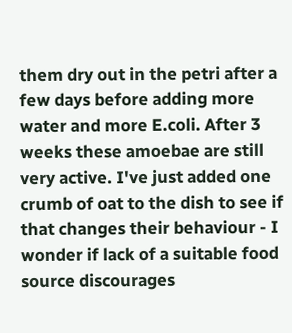them dry out in the petri after a few days before adding more water and more E.coli. After 3 weeks these amoebae are still very active. I've just added one crumb of oat to the dish to see if that changes their behaviour - I wonder if lack of a suitable food source discourages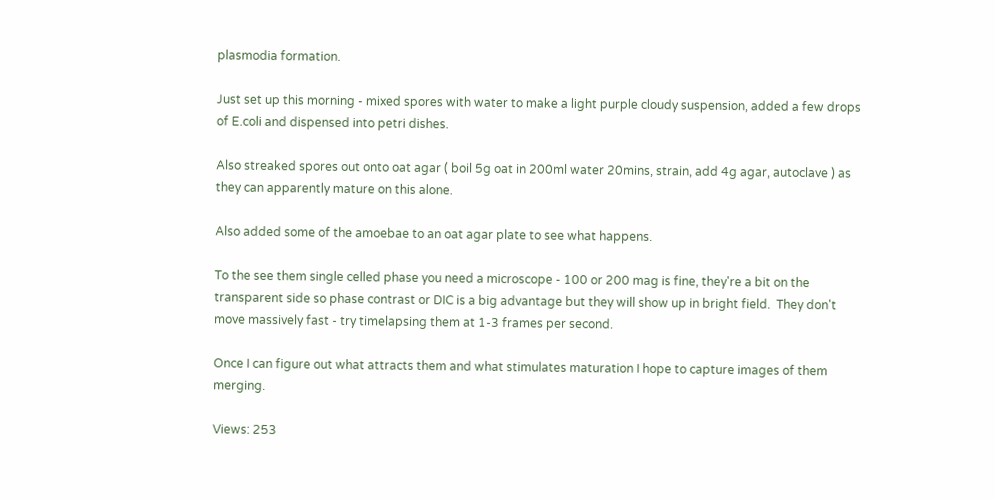plasmodia formation.

Just set up this morning - mixed spores with water to make a light purple cloudy suspension, added a few drops of E.coli and dispensed into petri dishes.

Also streaked spores out onto oat agar ( boil 5g oat in 200ml water 20mins, strain, add 4g agar, autoclave ) as they can apparently mature on this alone.

Also added some of the amoebae to an oat agar plate to see what happens.

To the see them single celled phase you need a microscope - 100 or 200 mag is fine, they're a bit on the transparent side so phase contrast or DIC is a big advantage but they will show up in bright field.  They don't move massively fast - try timelapsing them at 1-3 frames per second.

Once I can figure out what attracts them and what stimulates maturation I hope to capture images of them merging.

Views: 253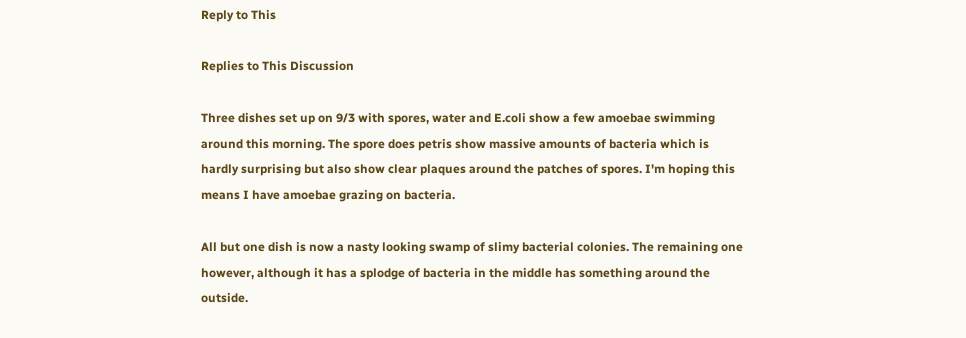Reply to This

Replies to This Discussion

Three dishes set up on 9/3 with spores, water and E.coli show a few amoebae swimming around this morning. The spore does petris show massive amounts of bacteria which is hardly surprising but also show clear plaques around the patches of spores. I'm hoping this means I have amoebae grazing on bacteria.

All but one dish is now a nasty looking swamp of slimy bacterial colonies. The remaining one however, although it has a splodge of bacteria in the middle has something around the outside.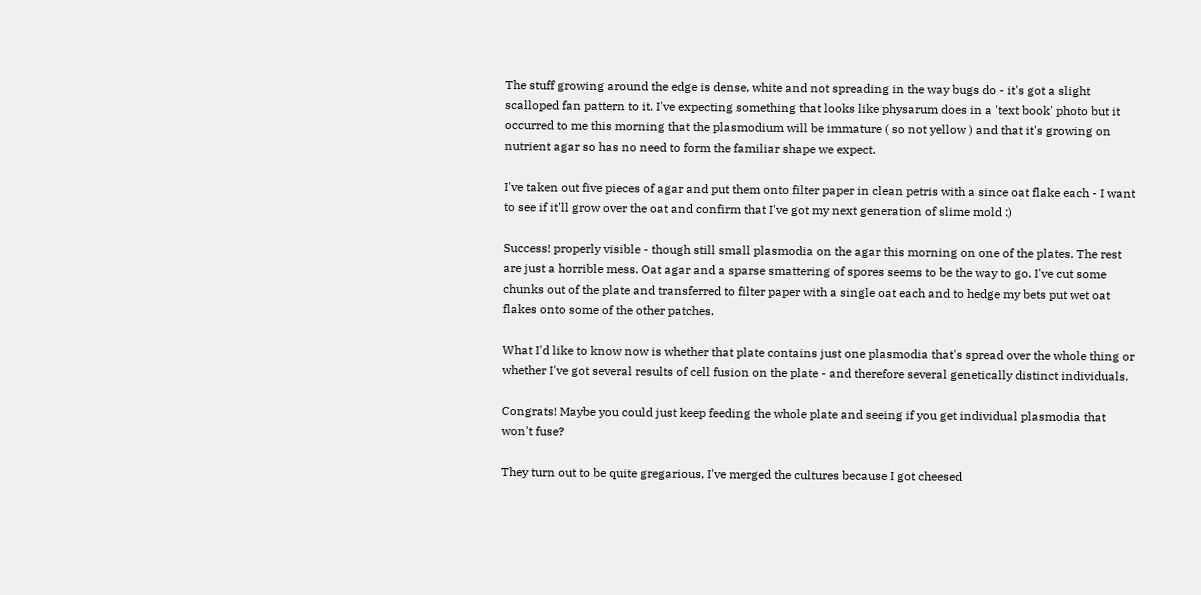The stuff growing around the edge is dense, white and not spreading in the way bugs do - it's got a slight scalloped fan pattern to it. I've expecting something that looks like physarum does in a 'text book' photo but it occurred to me this morning that the plasmodium will be immature ( so not yellow ) and that it's growing on nutrient agar so has no need to form the familiar shape we expect.

I've taken out five pieces of agar and put them onto filter paper in clean petris with a since oat flake each - I want to see if it'll grow over the oat and confirm that I've got my next generation of slime mold :)

Success! properly visible - though still small plasmodia on the agar this morning on one of the plates. The rest are just a horrible mess. Oat agar and a sparse smattering of spores seems to be the way to go. I've cut some chunks out of the plate and transferred to filter paper with a single oat each and to hedge my bets put wet oat flakes onto some of the other patches.

What I'd like to know now is whether that plate contains just one plasmodia that's spread over the whole thing or whether I've got several results of cell fusion on the plate - and therefore several genetically distinct individuals.

Congrats! Maybe you could just keep feeding the whole plate and seeing if you get individual plasmodia that won't fuse?

They turn out to be quite gregarious, I've merged the cultures because I got cheesed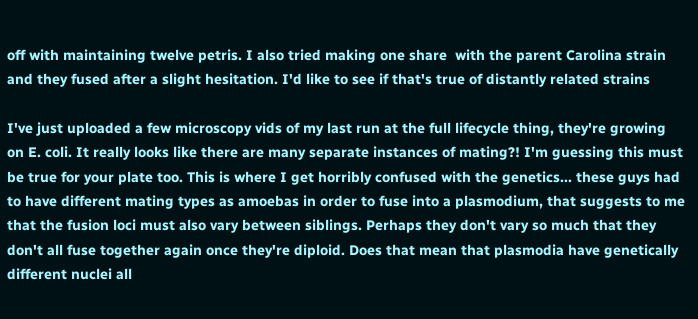off with maintaining twelve petris. I also tried making one share  with the parent Carolina strain and they fused after a slight hesitation. I'd like to see if that's true of distantly related strains

I've just uploaded a few microscopy vids of my last run at the full lifecycle thing, they're growing on E. coli. It really looks like there are many separate instances of mating?! I'm guessing this must be true for your plate too. This is where I get horribly confused with the genetics... these guys had to have different mating types as amoebas in order to fuse into a plasmodium, that suggests to me that the fusion loci must also vary between siblings. Perhaps they don't vary so much that they don't all fuse together again once they're diploid. Does that mean that plasmodia have genetically different nuclei all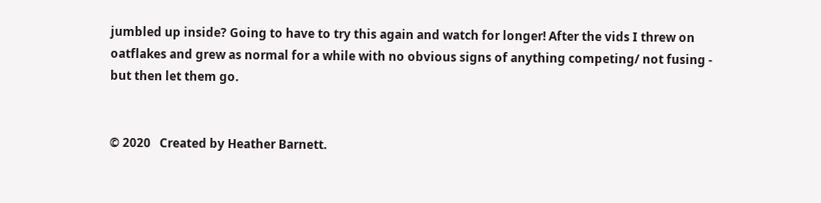jumbled up inside? Going to have to try this again and watch for longer! After the vids I threw on oatflakes and grew as normal for a while with no obvious signs of anything competing/ not fusing - but then let them go.


© 2020   Created by Heather Barnett.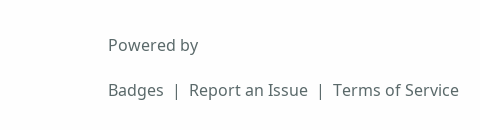Powered by

Badges  |  Report an Issue  |  Terms of Service